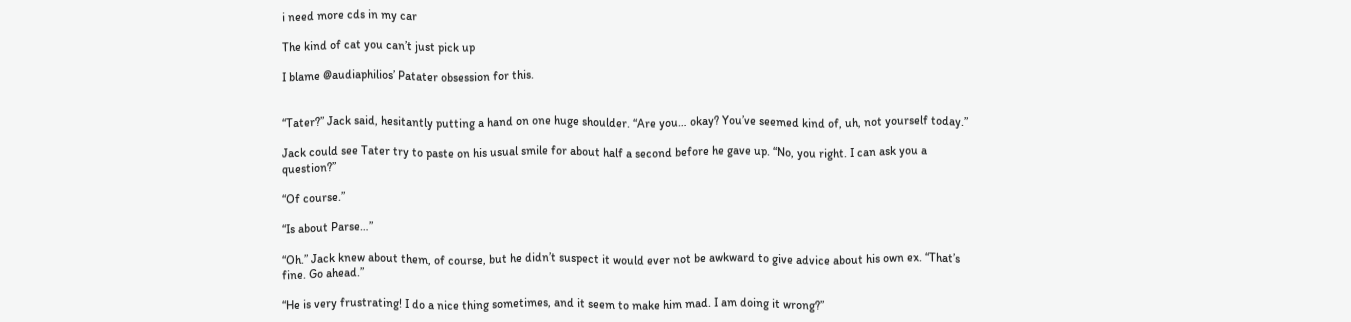i need more cds in my car

The kind of cat you can’t just pick up

I blame @audiaphilios’ Patater obsession for this.


“Tater?” Jack said, hesitantly putting a hand on one huge shoulder. “Are you… okay? You’ve seemed kind of, uh, not yourself today.”

Jack could see Tater try to paste on his usual smile for about half a second before he gave up. “No, you right. I can ask you a question?”

“Of course.”

“Is about Parse…”

“Oh.” Jack knew about them, of course, but he didn’t suspect it would ever not be awkward to give advice about his own ex. “That’s fine. Go ahead.”

“He is very frustrating! I do a nice thing sometimes, and it seem to make him mad. I am doing it wrong?”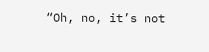“Oh, no, it’s not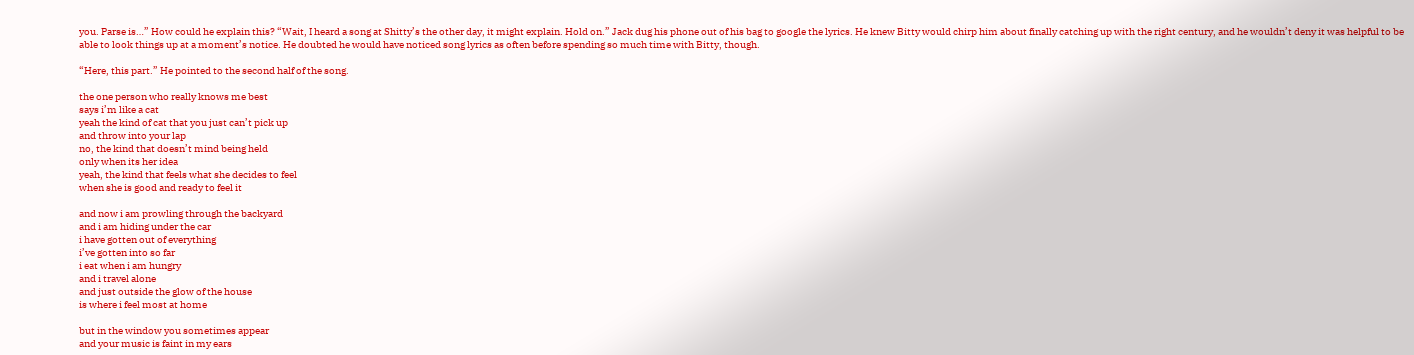you. Parse is…” How could he explain this? “Wait, I heard a song at Shitty’s the other day, it might explain. Hold on.” Jack dug his phone out of his bag to google the lyrics. He knew Bitty would chirp him about finally catching up with the right century, and he wouldn’t deny it was helpful to be able to look things up at a moment’s notice. He doubted he would have noticed song lyrics as often before spending so much time with Bitty, though.

“Here, this part.” He pointed to the second half of the song.

the one person who really knows me best
says i’m like a cat
yeah the kind of cat that you just can’t pick up
and throw into your lap
no, the kind that doesn’t mind being held
only when its her idea
yeah, the kind that feels what she decides to feel
when she is good and ready to feel it

and now i am prowling through the backyard
and i am hiding under the car
i have gotten out of everything
i’ve gotten into so far
i eat when i am hungry
and i travel alone
and just outside the glow of the house
is where i feel most at home

but in the window you sometimes appear
and your music is faint in my ears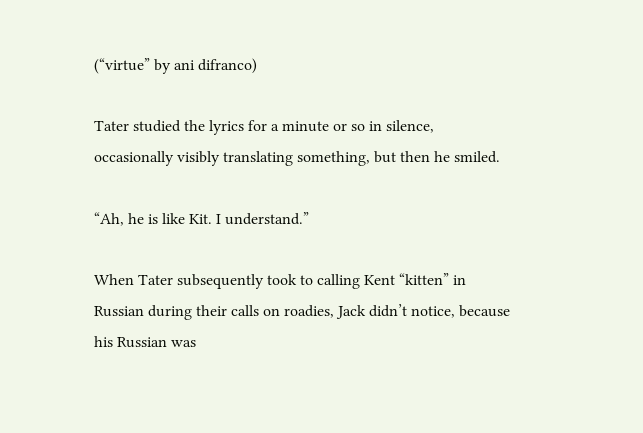(“virtue” by ani difranco)

Tater studied the lyrics for a minute or so in silence, occasionally visibly translating something, but then he smiled.

“Ah, he is like Kit. I understand.”

When Tater subsequently took to calling Kent “kitten” in Russian during their calls on roadies, Jack didn’t notice, because his Russian was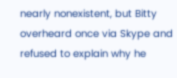nearly nonexistent, but Bitty overheard once via Skype and refused to explain why he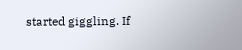started giggling. If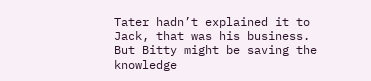Tater hadn’t explained it to Jack, that was his business. But Bitty might be saving the knowledge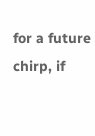for a future chirp, if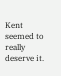Kent seemed to really deserve it.